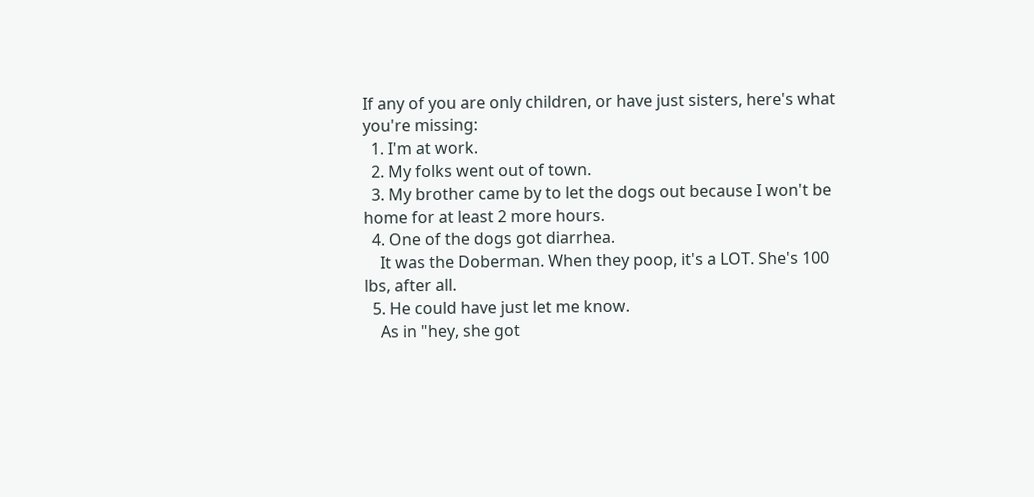If any of you are only children, or have just sisters, here's what you're missing:
  1. I'm at work.
  2. My folks went out of town.
  3. My brother came by to let the dogs out because I won't be home for at least 2 more hours.
  4. One of the dogs got diarrhea.
    It was the Doberman. When they poop, it's a LOT. She's 100 lbs, after all.
  5. He could have just let me know.
    As in "hey, she got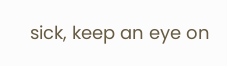sick, keep an eye on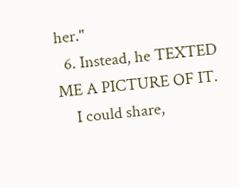her."
  6. Instead, he TEXTED ME A PICTURE OF IT.
    I could share,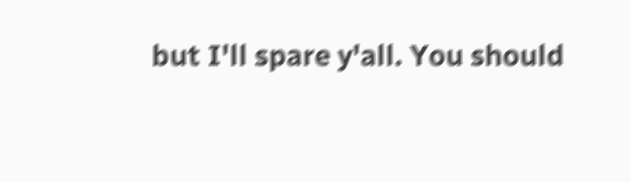but I'll spare y'all. You should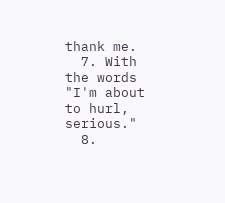thank me.
  7. With the words "I'm about to hurl, serious."
  8.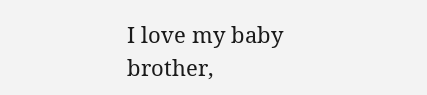I love my baby brother,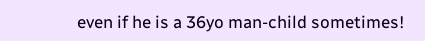even if he is a 36yo man-child sometimes!